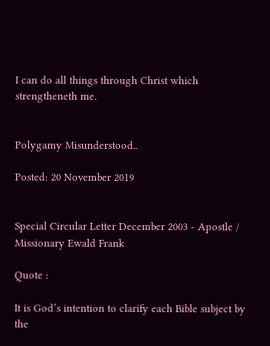I can do all things through Christ which strengtheneth me.


Polygamy Misunderstood..

Posted: 20 November 2019


Special Circular Letter December 2003 - Apostle / Missionary Ewald Frank

Quote :

It is God’s intention to clarify each Bible subject by the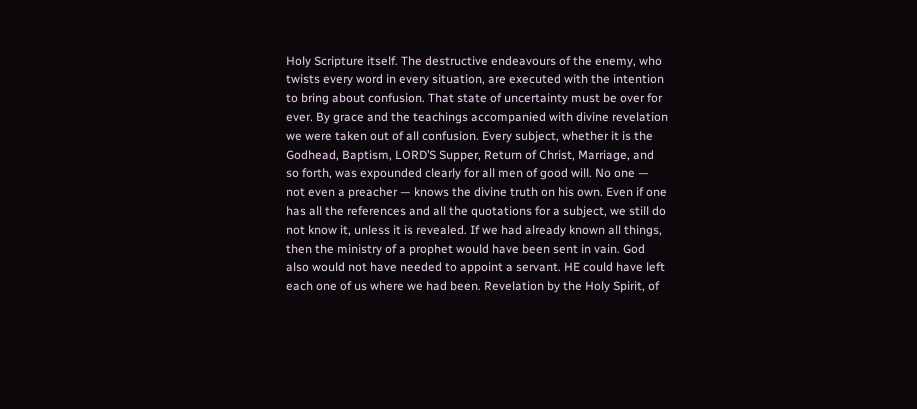Holy Scripture itself. The destructive endeavours of the enemy, who twists every word in every situation, are executed with the intention to bring about confusion. That state of uncertainty must be over for ever. By grace and the teachings accompanied with divine revelation we were taken out of all confusion. Every subject, whether it is the Godhead, Baptism, LORD’S Supper, Return of Christ, Marriage, and so forth, was expounded clearly for all men of good will. No one — not even a preacher — knows the divine truth on his own. Even if one has all the references and all the quotations for a subject, we still do not know it, unless it is revealed. If we had already known all things, then the ministry of a prophet would have been sent in vain. God also would not have needed to appoint a servant. HE could have left each one of us where we had been. Revelation by the Holy Spirit, of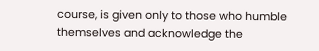course, is given only to those who humble themselves and acknowledge the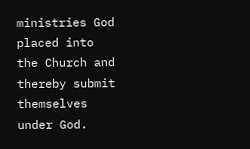ministries God placed into the Church and thereby submit themselves under God.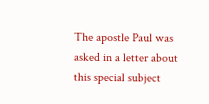The apostle Paul was asked in a letter about this special subject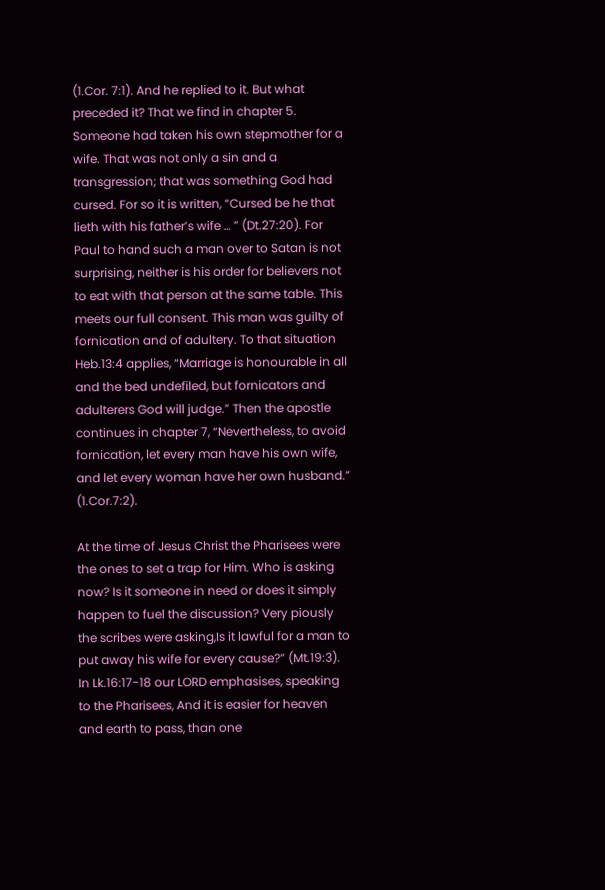(1.Cor. 7:1). And he replied to it. But what preceded it? That we find in chapter 5. Someone had taken his own stepmother for a wife. That was not only a sin and a transgression; that was something God had cursed. For so it is written, “Cursed be he that lieth with his father’s wife … ” (Dt.27:20). For Paul to hand such a man over to Satan is not surprising, neither is his order for believers not to eat with that person at the same table. This meets our full consent. This man was guilty of fornication and of adultery. To that situation Heb.13:4 applies, “Marriage is honourable in all and the bed undefiled, but fornicators and adulterers God will judge.” Then the apostle continues in chapter 7, “Nevertheless, to avoid fornication, let every man have his own wife, and let every woman have her own husband.” (1.Cor.7:2).

At the time of Jesus Christ the Pharisees were the ones to set a trap for Him. Who is asking now? Is it someone in need or does it simply happen to fuel the discussion? Very piously the scribes were asking,Is it lawful for a man to put away his wife for every cause?” (Mt.19:3). In Lk.16:17-18 our LORD emphasises, speaking to the Pharisees, And it is easier for heaven and earth to pass, than one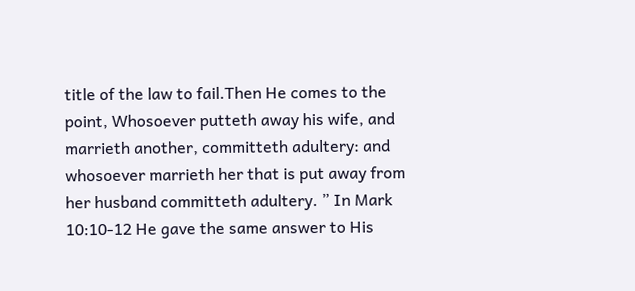title of the law to fail.Then He comes to the point, Whosoever putteth away his wife, and marrieth another, committeth adultery: and whosoever marrieth her that is put away from her husband committeth adultery. ” In Mark 10:10-12 He gave the same answer to His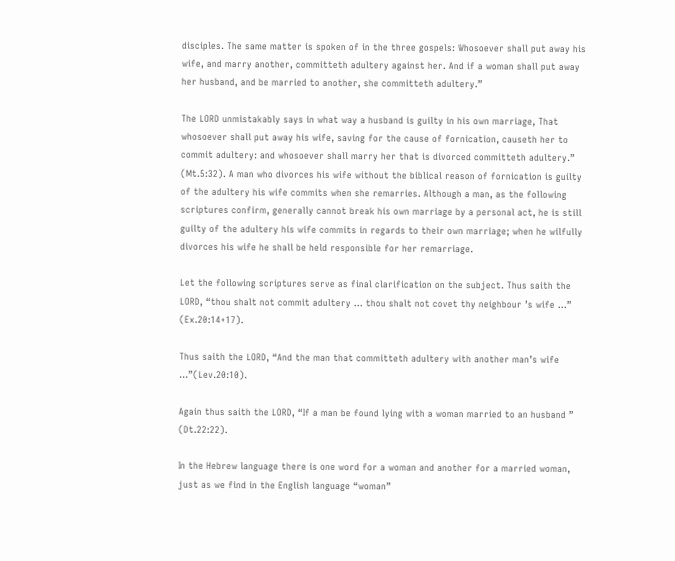disciples. The same matter is spoken of in the three gospels: Whosoever shall put away his wife, and marry another, committeth adultery against her. And if a woman shall put away her husband, and be married to another, she committeth adultery.”

The LORD unmistakably says in what way a husband is guilty in his own marriage, That whosoever shall put away his wife, saving for the cause of fornication, causeth her to commit adultery: and whosoever shall marry her that is divorced committeth adultery.” (Mt.5:32). A man who divorces his wife without the biblical reason of fornication is guilty of the adultery his wife commits when she remarries. Although a man, as the following scriptures confirm, generally cannot break his own marriage by a personal act, he is still guilty of the adultery his wife commits in regards to their own marriage; when he wilfully divorces his wife he shall be held responsible for her remarriage.

Let the following scriptures serve as final clarification on the subject. Thus saith the LORD, “thou shalt not commit adultery … thou shalt not covet thy neighbour ’s wife …” (Ex.20:14+17).

Thus saith the LORD, “And the man that committeth adultery with another man’s wife …”(Lev.20:10).

Again thus saith the LORD, “If a man be found lying with a woman married to an husband ” (Dt.22:22).

In the Hebrew language there is one word for a woman and another for a married woman, just as we find in the English language “woman”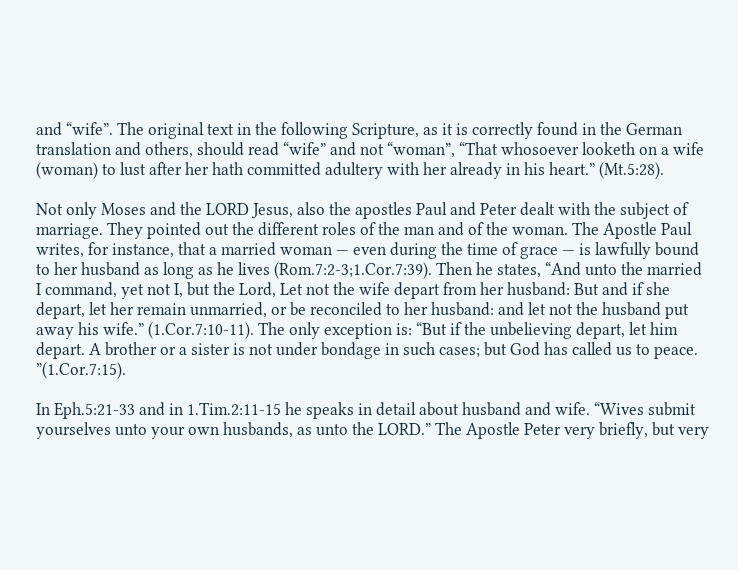and “wife”. The original text in the following Scripture, as it is correctly found in the German translation and others, should read “wife” and not “woman”, “That whosoever looketh on a wife (woman) to lust after her hath committed adultery with her already in his heart.” (Mt.5:28).

Not only Moses and the LORD Jesus, also the apostles Paul and Peter dealt with the subject of marriage. They pointed out the different roles of the man and of the woman. The Apostle Paul writes, for instance, that a married woman — even during the time of grace — is lawfully bound to her husband as long as he lives (Rom.7:2-3;1.Cor.7:39). Then he states, “And unto the married I command, yet not I, but the Lord, Let not the wife depart from her husband: But and if she depart, let her remain unmarried, or be reconciled to her husband: and let not the husband put away his wife.” (1.Cor.7:10-11). The only exception is: “But if the unbelieving depart, let him depart. A brother or a sister is not under bondage in such cases; but God has called us to peace. ”(1.Cor.7:15).

In Eph.5:21-33 and in 1.Tim.2:11-15 he speaks in detail about husband and wife. “Wives submit yourselves unto your own husbands, as unto the LORD.” The Apostle Peter very briefly, but very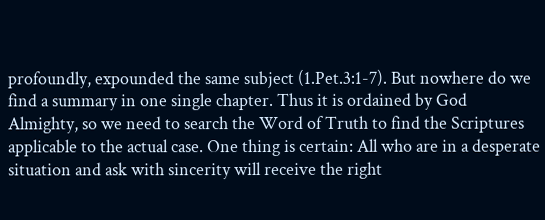profoundly, expounded the same subject (1.Pet.3:1-7). But nowhere do we find a summary in one single chapter. Thus it is ordained by God Almighty, so we need to search the Word of Truth to find the Scriptures applicable to the actual case. One thing is certain: All who are in a desperate situation and ask with sincerity will receive the right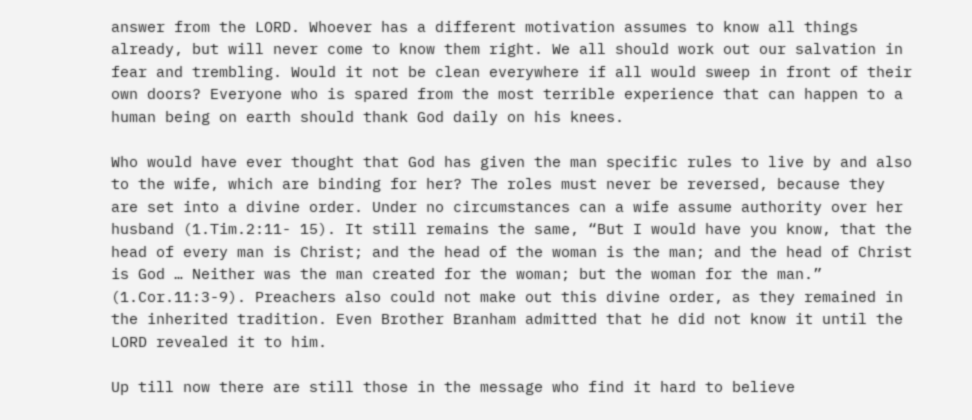answer from the LORD. Whoever has a different motivation assumes to know all things already, but will never come to know them right. We all should work out our salvation in fear and trembling. Would it not be clean everywhere if all would sweep in front of their own doors? Everyone who is spared from the most terrible experience that can happen to a human being on earth should thank God daily on his knees.

Who would have ever thought that God has given the man specific rules to live by and also to the wife, which are binding for her? The roles must never be reversed, because they are set into a divine order. Under no circumstances can a wife assume authority over her husband (1.Tim.2:11- 15). It still remains the same, “But I would have you know, that the head of every man is Christ; and the head of the woman is the man; and the head of Christ is God … Neither was the man created for the woman; but the woman for the man.” (1.Cor.11:3-9). Preachers also could not make out this divine order, as they remained in the inherited tradition. Even Brother Branham admitted that he did not know it until the LORD revealed it to him.

Up till now there are still those in the message who find it hard to believe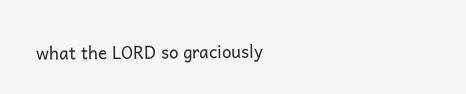what the LORD so graciously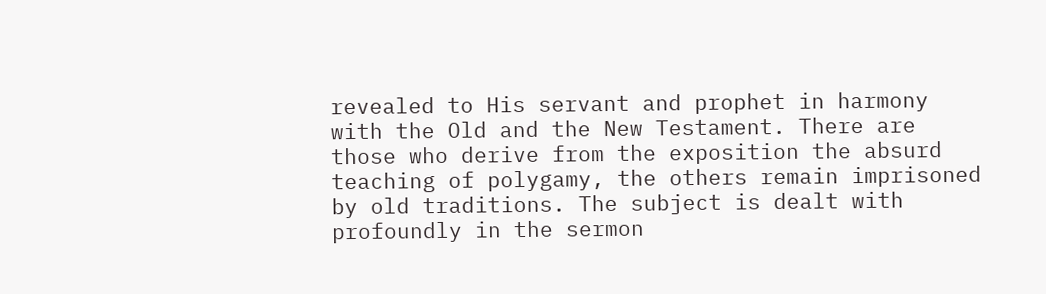revealed to His servant and prophet in harmony with the Old and the New Testament. There are those who derive from the exposition the absurd teaching of polygamy, the others remain imprisoned by old traditions. The subject is dealt with profoundly in the sermon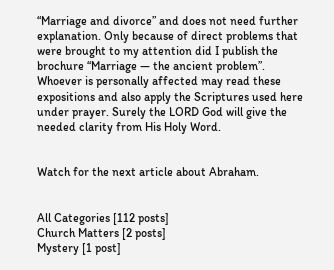“Marriage and divorce” and does not need further explanation. Only because of direct problems that were brought to my attention did I publish the brochure “Marriage — the ancient problem”. Whoever is personally affected may read these expositions and also apply the Scriptures used here under prayer. Surely the LORD God will give the needed clarity from His Holy Word.


Watch for the next article about Abraham.


All Categories [112 posts]
Church Matters [2 posts]
Mystery [1 post]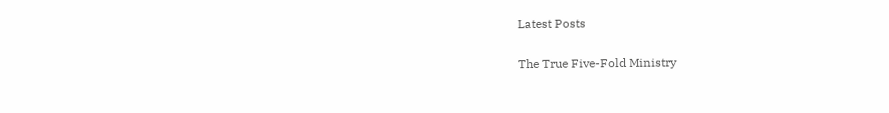Latest Posts

The True Five-Fold Ministry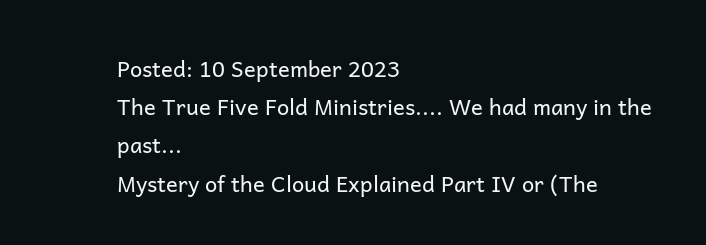Posted: 10 September 2023
The True Five Fold Ministries.... We had many in the past...
Mystery of the Cloud Explained Part IV or (The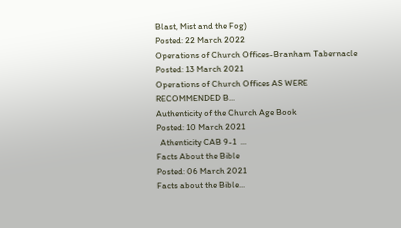Blast, Mist and the Fog)
Posted: 22 March 2022
Operations of Church Offices-Branham Tabernacle
Posted: 13 March 2021
Operations of Church Offices AS WERE RECOMMENDED B...
Authenticity of the Church Age Book
Posted: 10 March 2021
  Athenticity CAB 9-1  ...
Facts About the Bible
Posted: 06 March 2021
Facts about the Bible...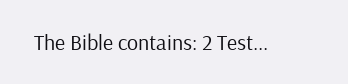The Bible contains: 2 Test...